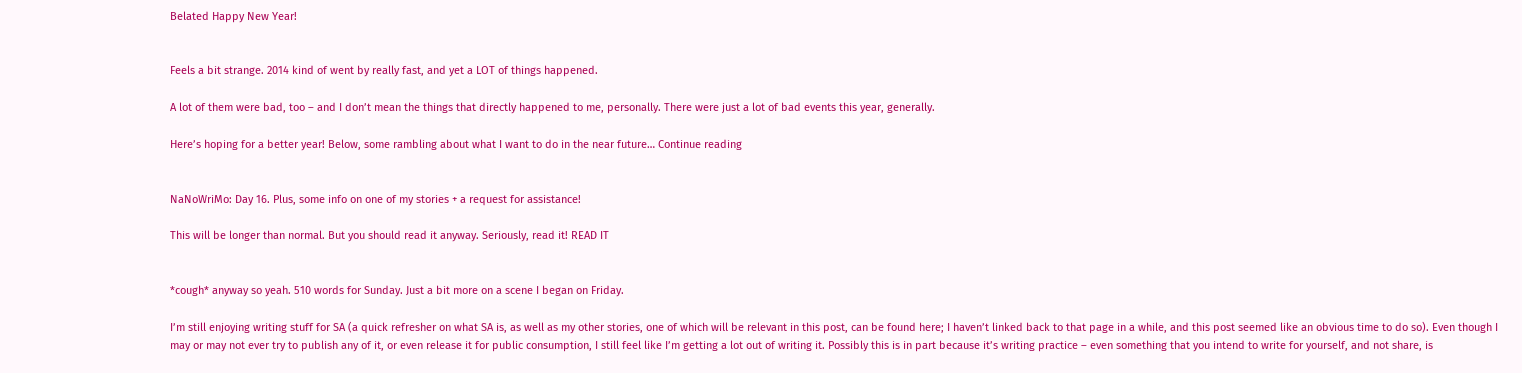Belated Happy New Year!


Feels a bit strange. 2014 kind of went by really fast, and yet a LOT of things happened.

A lot of them were bad, too – and I don’t mean the things that directly happened to me, personally. There were just a lot of bad events this year, generally.

Here’s hoping for a better year! Below, some rambling about what I want to do in the near future… Continue reading


NaNoWriMo: Day 16. Plus, some info on one of my stories + a request for assistance!

This will be longer than normal. But you should read it anyway. Seriously, read it! READ IT


*cough* anyway so yeah. 510 words for Sunday. Just a bit more on a scene I began on Friday.

I’m still enjoying writing stuff for SA (a quick refresher on what SA is, as well as my other stories, one of which will be relevant in this post, can be found here; I haven’t linked back to that page in a while, and this post seemed like an obvious time to do so). Even though I may or may not ever try to publish any of it, or even release it for public consumption, I still feel like I’m getting a lot out of writing it. Possibly this is in part because it’s writing practice – even something that you intend to write for yourself, and not share, is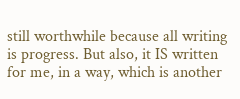still worthwhile because all writing is progress. But also, it IS written for me, in a way, which is another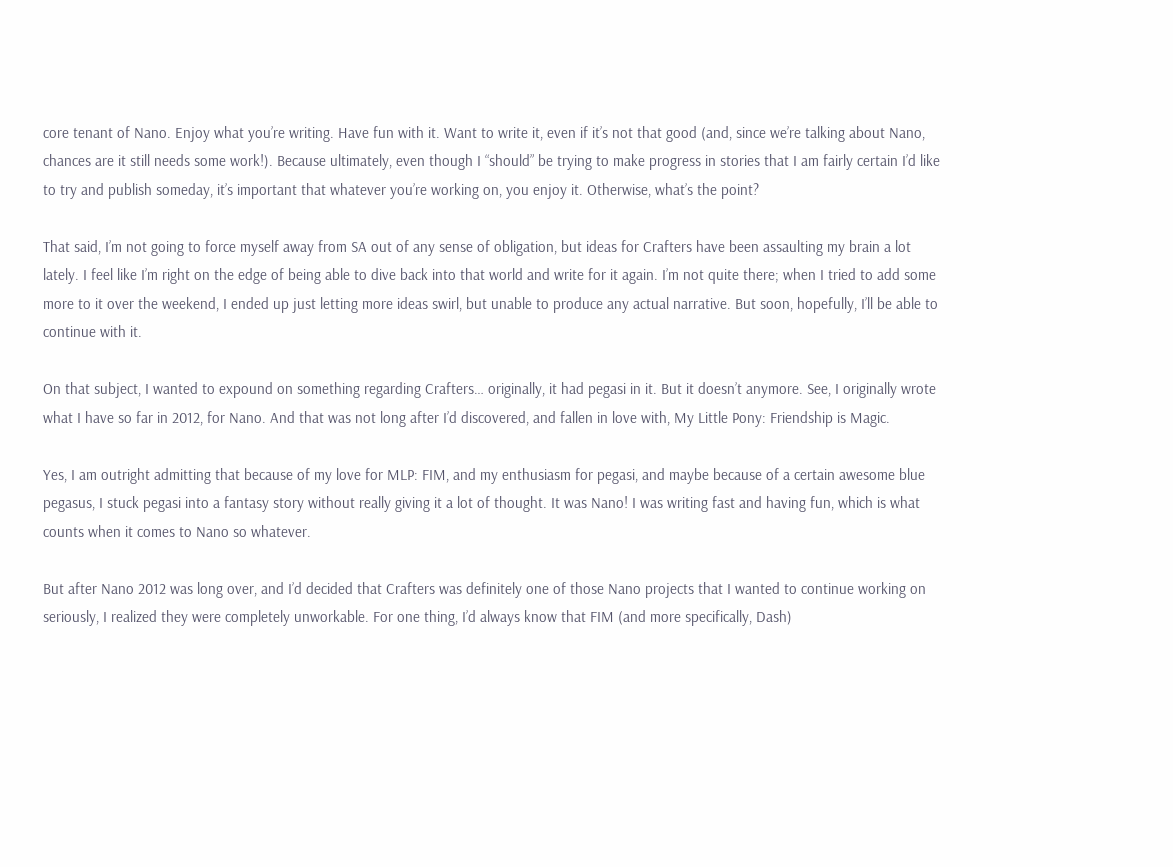core tenant of Nano. Enjoy what you’re writing. Have fun with it. Want to write it, even if it’s not that good (and, since we’re talking about Nano, chances are it still needs some work!). Because ultimately, even though I “should” be trying to make progress in stories that I am fairly certain I’d like to try and publish someday, it’s important that whatever you’re working on, you enjoy it. Otherwise, what’s the point?

That said, I’m not going to force myself away from SA out of any sense of obligation, but ideas for Crafters have been assaulting my brain a lot lately. I feel like I’m right on the edge of being able to dive back into that world and write for it again. I’m not quite there; when I tried to add some more to it over the weekend, I ended up just letting more ideas swirl, but unable to produce any actual narrative. But soon, hopefully, I’ll be able to continue with it.

On that subject, I wanted to expound on something regarding Crafters… originally, it had pegasi in it. But it doesn’t anymore. See, I originally wrote what I have so far in 2012, for Nano. And that was not long after I’d discovered, and fallen in love with, My Little Pony: Friendship is Magic.

Yes, I am outright admitting that because of my love for MLP: FIM, and my enthusiasm for pegasi, and maybe because of a certain awesome blue pegasus, I stuck pegasi into a fantasy story without really giving it a lot of thought. It was Nano! I was writing fast and having fun, which is what counts when it comes to Nano so whatever.

But after Nano 2012 was long over, and I’d decided that Crafters was definitely one of those Nano projects that I wanted to continue working on seriously, I realized they were completely unworkable. For one thing, I’d always know that FIM (and more specifically, Dash)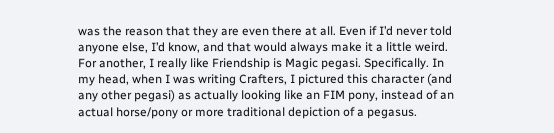was the reason that they are even there at all. Even if I’d never told anyone else, I’d know, and that would always make it a little weird. For another, I really like Friendship is Magic pegasi. Specifically. In my head, when I was writing Crafters, I pictured this character (and any other pegasi) as actually looking like an FIM pony, instead of an actual horse/pony or more traditional depiction of a pegasus.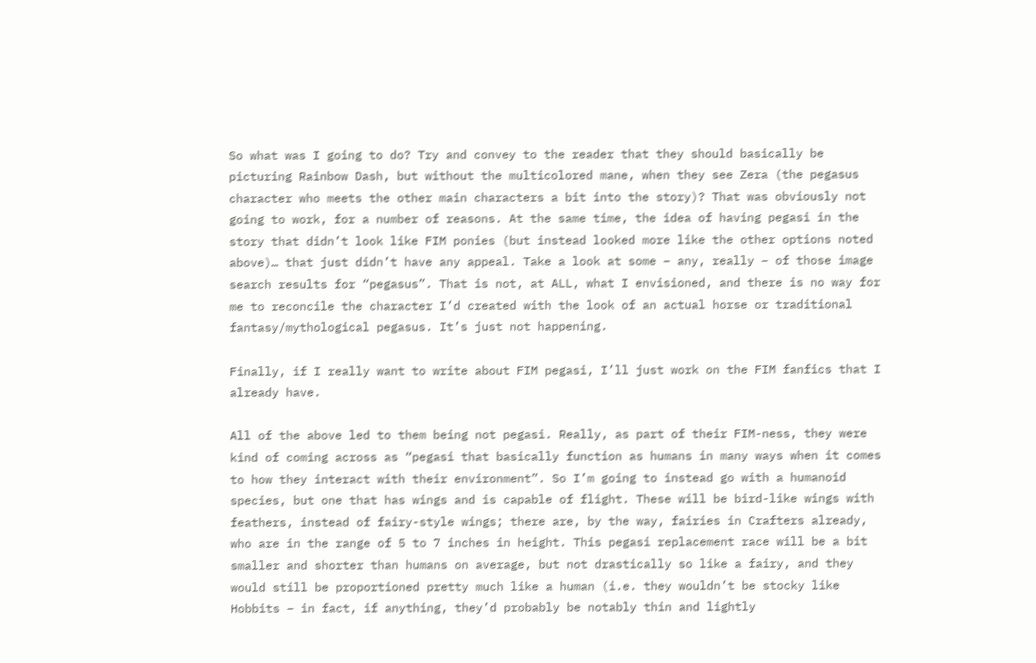So what was I going to do? Try and convey to the reader that they should basically be picturing Rainbow Dash, but without the multicolored mane, when they see Zera (the pegasus character who meets the other main characters a bit into the story)? That was obviously not going to work, for a number of reasons. At the same time, the idea of having pegasi in the story that didn’t look like FIM ponies (but instead looked more like the other options noted above)… that just didn’t have any appeal. Take a look at some – any, really – of those image search results for “pegasus”. That is not, at ALL, what I envisioned, and there is no way for me to reconcile the character I’d created with the look of an actual horse or traditional fantasy/mythological pegasus. It’s just not happening.

Finally, if I really want to write about FIM pegasi, I’ll just work on the FIM fanfics that I already have.

All of the above led to them being not pegasi. Really, as part of their FIM-ness, they were kind of coming across as “pegasi that basically function as humans in many ways when it comes to how they interact with their environment”. So I’m going to instead go with a humanoid species, but one that has wings and is capable of flight. These will be bird-like wings with feathers, instead of fairy-style wings; there are, by the way, fairies in Crafters already, who are in the range of 5 to 7 inches in height. This pegasi replacement race will be a bit smaller and shorter than humans on average, but not drastically so like a fairy, and they would still be proportioned pretty much like a human (i.e. they wouldn’t be stocky like Hobbits – in fact, if anything, they’d probably be notably thin and lightly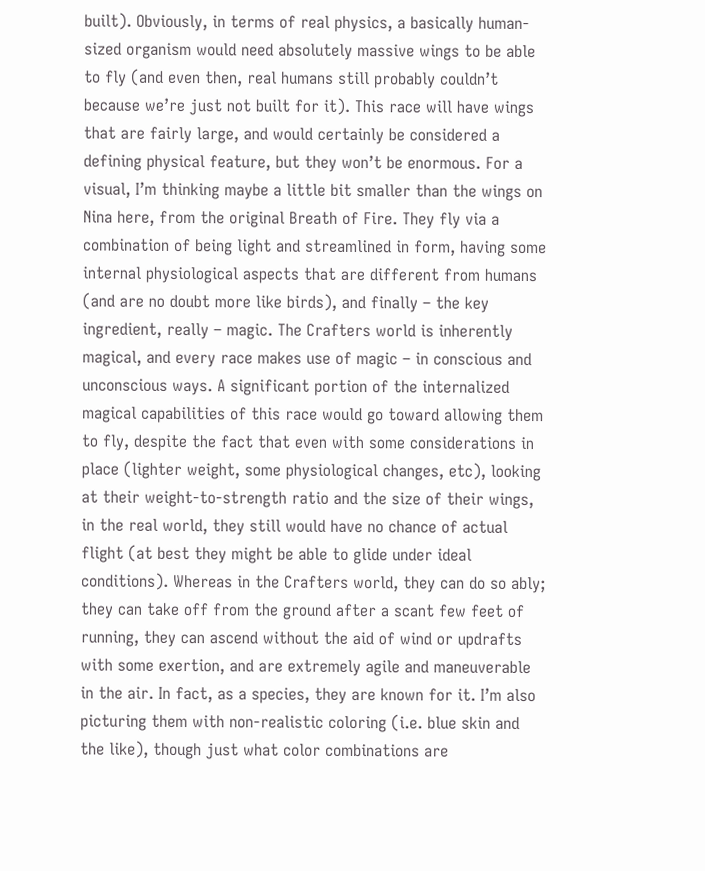built). Obviously, in terms of real physics, a basically human-sized organism would need absolutely massive wings to be able to fly (and even then, real humans still probably couldn’t because we’re just not built for it). This race will have wings that are fairly large, and would certainly be considered a defining physical feature, but they won’t be enormous. For a visual, I’m thinking maybe a little bit smaller than the wings on Nina here, from the original Breath of Fire. They fly via a combination of being light and streamlined in form, having some internal physiological aspects that are different from humans (and are no doubt more like birds), and finally – the key ingredient, really – magic. The Crafters world is inherently magical, and every race makes use of magic – in conscious and unconscious ways. A significant portion of the internalized magical capabilities of this race would go toward allowing them to fly, despite the fact that even with some considerations in place (lighter weight, some physiological changes, etc), looking at their weight-to-strength ratio and the size of their wings, in the real world, they still would have no chance of actual flight (at best they might be able to glide under ideal conditions). Whereas in the Crafters world, they can do so ably; they can take off from the ground after a scant few feet of running, they can ascend without the aid of wind or updrafts with some exertion, and are extremely agile and maneuverable in the air. In fact, as a species, they are known for it. I’m also picturing them with non-realistic coloring (i.e. blue skin and the like), though just what color combinations are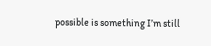possible is something I’m still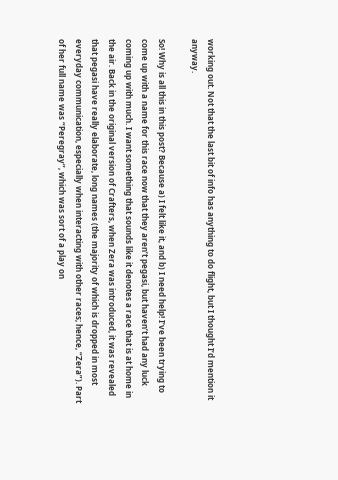working out. Not that the last bit of info has anything to do flight, but I thought I’d mention it anyway.

So! Why is all this in this post? Because a) I felt like it, and b) I need help! I’ve been trying to come up with a name for this race now that they aren’t pegasi, but haven’t had any luck coming up with much. I want something that sounds like it denotes a race that is at home in the air. Back in the original version of Crafters, when Zera was introduced, it was revealed that pegasi have really elaborate, long names (the majority of which is dropped in most everyday communication, especially when interacting with other races; hence, “Zera”). Part of her full name was “Peregray”, which was sort of a play on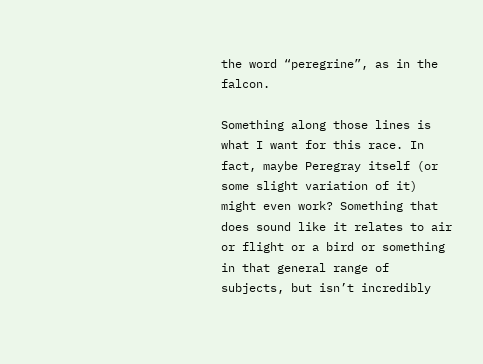the word “peregrine”, as in the falcon.

Something along those lines is what I want for this race. In fact, maybe Peregray itself (or some slight variation of it) might even work? Something that does sound like it relates to air or flight or a bird or something in that general range of subjects, but isn’t incredibly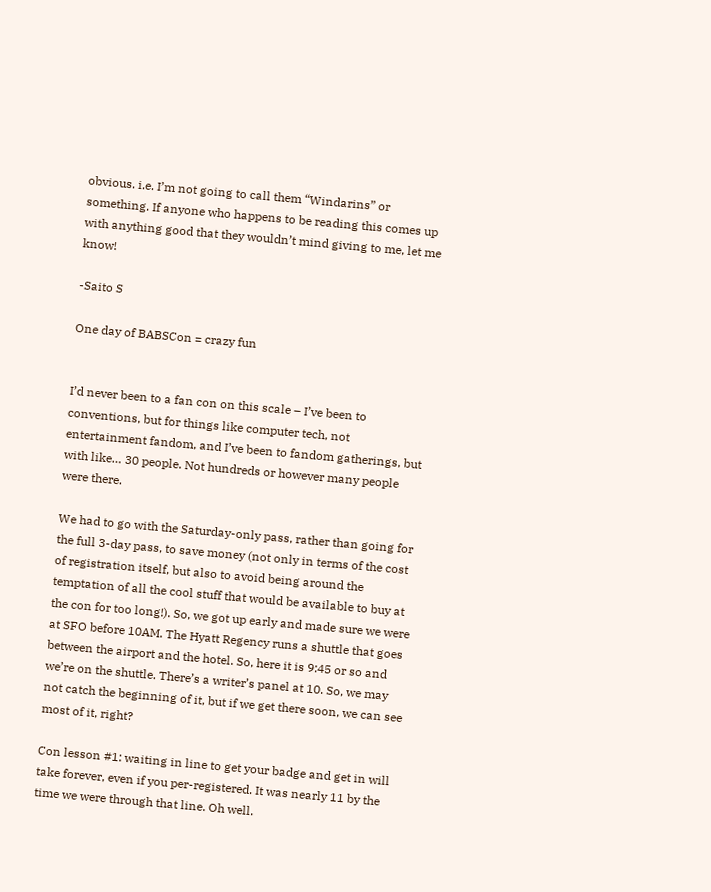obvious. i.e. I’m not going to call them “Windarins” or something. If anyone who happens to be reading this comes up with anything good that they wouldn’t mind giving to me, let me know!

-Saito S

One day of BABSCon = crazy fun


I’d never been to a fan con on this scale – I’ve been to conventions, but for things like computer tech, not entertainment fandom, and I’ve been to fandom gatherings, but with like… 30 people. Not hundreds or however many people were there.

We had to go with the Saturday-only pass, rather than going for the full 3-day pass, to save money (not only in terms of the cost of registration itself, but also to avoid being around the temptation of all the cool stuff that would be available to buy at the con for too long!). So, we got up early and made sure we were at SFO before 10AM. The Hyatt Regency runs a shuttle that goes between the airport and the hotel. So, here it is 9:45 or so and we’re on the shuttle. There’s a writer’s panel at 10. So, we may not catch the beginning of it, but if we get there soon, we can see most of it, right?

Con lesson #1: waiting in line to get your badge and get in will take forever, even if you per-registered. It was nearly 11 by the time we were through that line. Oh well.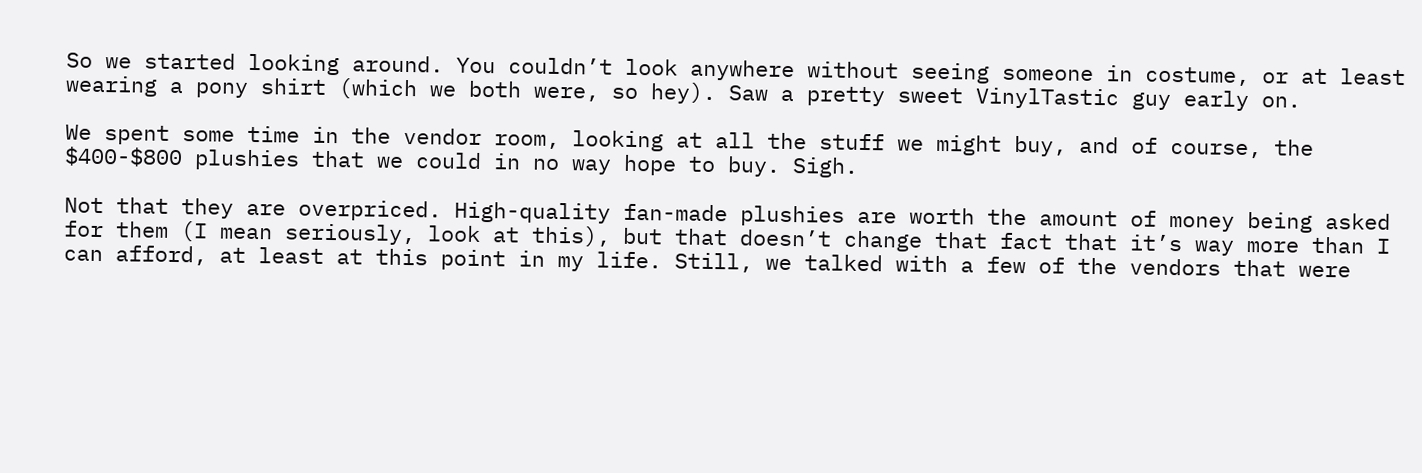So we started looking around. You couldn’t look anywhere without seeing someone in costume, or at least wearing a pony shirt (which we both were, so hey). Saw a pretty sweet VinylTastic guy early on.

We spent some time in the vendor room, looking at all the stuff we might buy, and of course, the $400-$800 plushies that we could in no way hope to buy. Sigh.

Not that they are overpriced. High-quality fan-made plushies are worth the amount of money being asked for them (I mean seriously, look at this), but that doesn’t change that fact that it’s way more than I can afford, at least at this point in my life. Still, we talked with a few of the vendors that were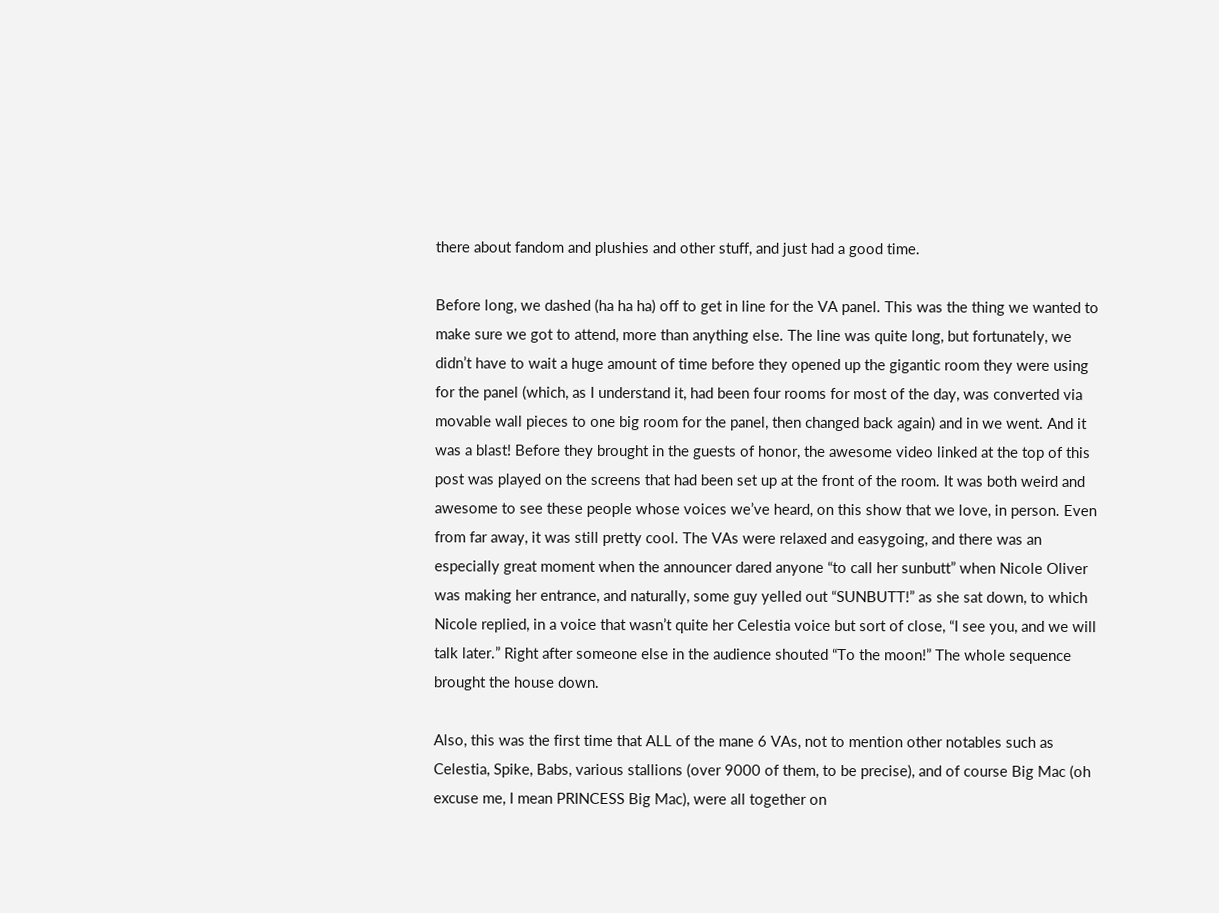there about fandom and plushies and other stuff, and just had a good time.

Before long, we dashed (ha ha ha) off to get in line for the VA panel. This was the thing we wanted to make sure we got to attend, more than anything else. The line was quite long, but fortunately, we didn’t have to wait a huge amount of time before they opened up the gigantic room they were using for the panel (which, as I understand it, had been four rooms for most of the day, was converted via movable wall pieces to one big room for the panel, then changed back again) and in we went. And it was a blast! Before they brought in the guests of honor, the awesome video linked at the top of this post was played on the screens that had been set up at the front of the room. It was both weird and awesome to see these people whose voices we’ve heard, on this show that we love, in person. Even from far away, it was still pretty cool. The VAs were relaxed and easygoing, and there was an especially great moment when the announcer dared anyone “to call her sunbutt” when Nicole Oliver was making her entrance, and naturally, some guy yelled out “SUNBUTT!” as she sat down, to which Nicole replied, in a voice that wasn’t quite her Celestia voice but sort of close, “I see you, and we will talk later.” Right after someone else in the audience shouted “To the moon!” The whole sequence brought the house down.

Also, this was the first time that ALL of the mane 6 VAs, not to mention other notables such as Celestia, Spike, Babs, various stallions (over 9000 of them, to be precise), and of course Big Mac (oh excuse me, I mean PRINCESS Big Mac), were all together on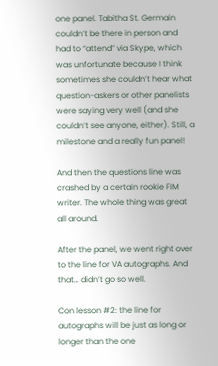one panel. Tabitha St. Germain couldn’t be there in person and had to “attend” via Skype, which was unfortunate because I think sometimes she couldn’t hear what question-askers or other panelists were saying very well (and she couldn’t see anyone, either). Still, a milestone and a really fun panel!

And then the questions line was crashed by a certain rookie FIM writer. The whole thing was great all around.

After the panel, we went right over to the line for VA autographs. And that… didn’t go so well.

Con lesson #2: the line for autographs will be just as long or longer than the one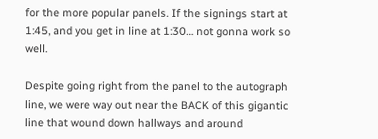for the more popular panels. If the signings start at 1:45, and you get in line at 1:30… not gonna work so well.

Despite going right from the panel to the autograph line, we were way out near the BACK of this gigantic line that wound down hallways and around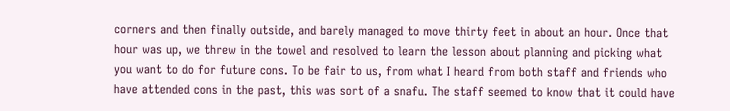corners and then finally outside, and barely managed to move thirty feet in about an hour. Once that hour was up, we threw in the towel and resolved to learn the lesson about planning and picking what you want to do for future cons. To be fair to us, from what I heard from both staff and friends who have attended cons in the past, this was sort of a snafu. The staff seemed to know that it could have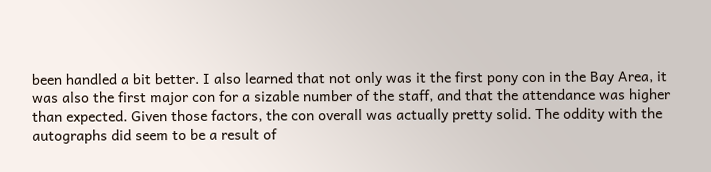been handled a bit better. I also learned that not only was it the first pony con in the Bay Area, it was also the first major con for a sizable number of the staff, and that the attendance was higher than expected. Given those factors, the con overall was actually pretty solid. The oddity with the autographs did seem to be a result of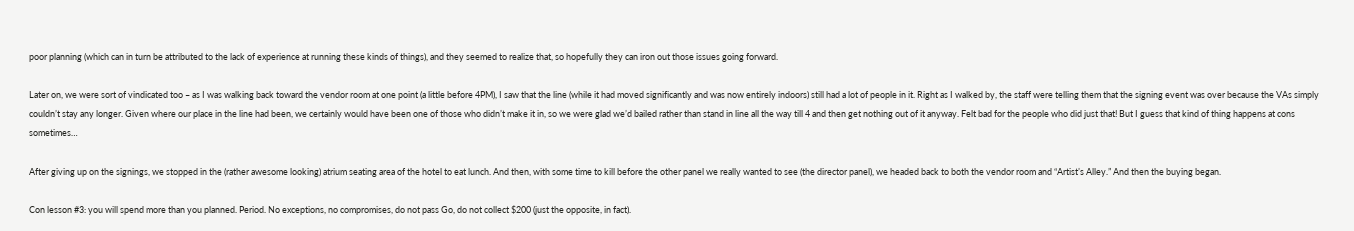poor planning (which can in turn be attributed to the lack of experience at running these kinds of things), and they seemed to realize that, so hopefully they can iron out those issues going forward.

Later on, we were sort of vindicated too – as I was walking back toward the vendor room at one point (a little before 4PM), I saw that the line (while it had moved significantly and was now entirely indoors) still had a lot of people in it. Right as I walked by, the staff were telling them that the signing event was over because the VAs simply couldn’t stay any longer. Given where our place in the line had been, we certainly would have been one of those who didn’t make it in, so we were glad we’d bailed rather than stand in line all the way till 4 and then get nothing out of it anyway. Felt bad for the people who did just that! But I guess that kind of thing happens at cons sometimes…

After giving up on the signings, we stopped in the (rather awesome looking) atrium seating area of the hotel to eat lunch. And then, with some time to kill before the other panel we really wanted to see (the director panel), we headed back to both the vendor room and “Artist’s Alley.” And then the buying began.

Con lesson #3: you will spend more than you planned. Period. No exceptions, no compromises, do not pass Go, do not collect $200 (just the opposite, in fact).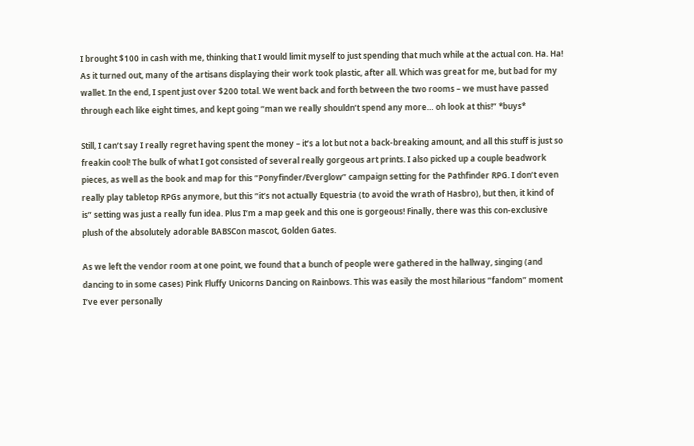I brought $100 in cash with me, thinking that I would limit myself to just spending that much while at the actual con. Ha. Ha! As it turned out, many of the artisans displaying their work took plastic, after all. Which was great for me, but bad for my wallet. In the end, I spent just over $200 total. We went back and forth between the two rooms – we must have passed through each like eight times, and kept going “man we really shouldn’t spend any more… oh look at this!” *buys*

Still, I can’t say I really regret having spent the money – it’s a lot but not a back-breaking amount, and all this stuff is just so freakin cool! The bulk of what I got consisted of several really gorgeous art prints. I also picked up a couple beadwork pieces, as well as the book and map for this “Ponyfinder/Everglow” campaign setting for the Pathfinder RPG. I don’t even really play tabletop RPGs anymore, but this “it’s not actually Equestria (to avoid the wrath of Hasbro), but then, it kind of is” setting was just a really fun idea. Plus I’m a map geek and this one is gorgeous! Finally, there was this con-exclusive plush of the absolutely adorable BABSCon mascot, Golden Gates.

As we left the vendor room at one point, we found that a bunch of people were gathered in the hallway, singing (and dancing to in some cases) Pink Fluffy Unicorns Dancing on Rainbows. This was easily the most hilarious “fandom” moment I’ve ever personally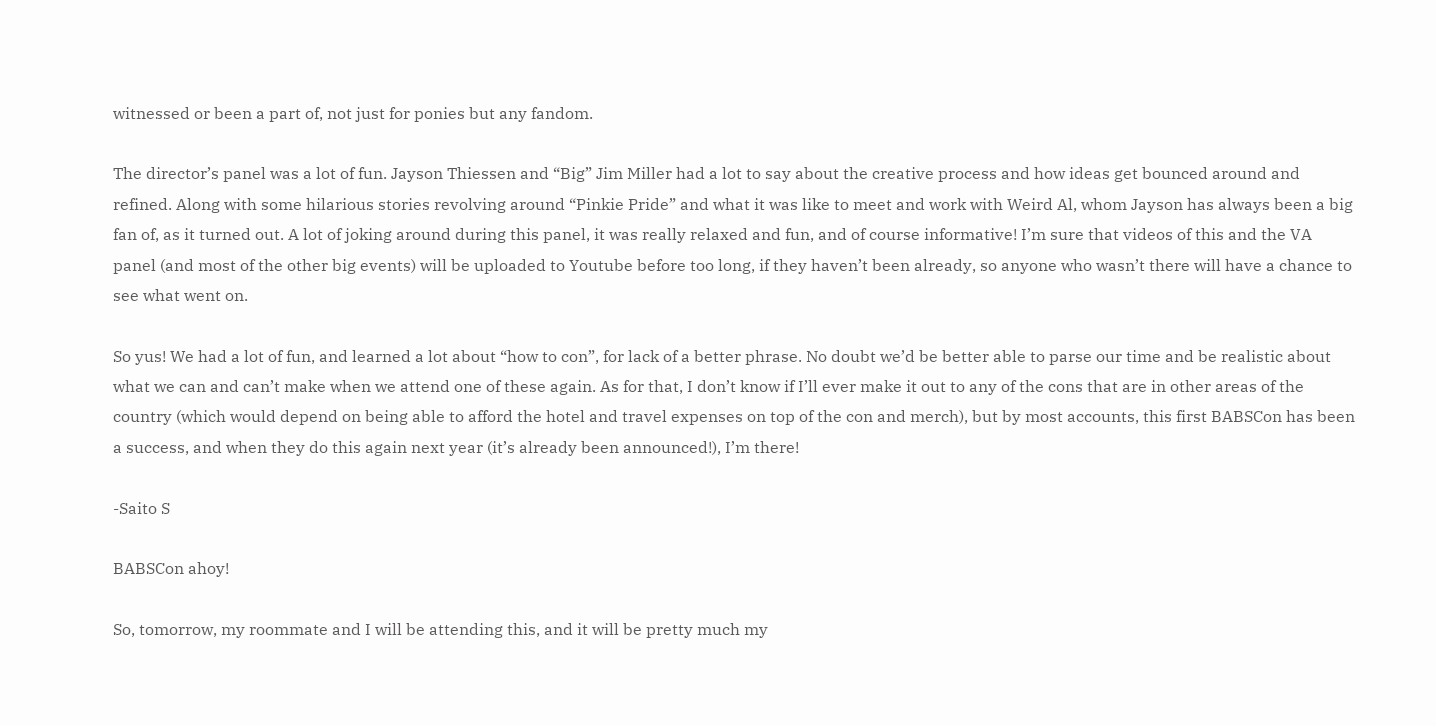witnessed or been a part of, not just for ponies but any fandom.

The director’s panel was a lot of fun. Jayson Thiessen and “Big” Jim Miller had a lot to say about the creative process and how ideas get bounced around and refined. Along with some hilarious stories revolving around “Pinkie Pride” and what it was like to meet and work with Weird Al, whom Jayson has always been a big fan of, as it turned out. A lot of joking around during this panel, it was really relaxed and fun, and of course informative! I’m sure that videos of this and the VA panel (and most of the other big events) will be uploaded to Youtube before too long, if they haven’t been already, so anyone who wasn’t there will have a chance to see what went on.

So yus! We had a lot of fun, and learned a lot about “how to con”, for lack of a better phrase. No doubt we’d be better able to parse our time and be realistic about what we can and can’t make when we attend one of these again. As for that, I don’t know if I’ll ever make it out to any of the cons that are in other areas of the country (which would depend on being able to afford the hotel and travel expenses on top of the con and merch), but by most accounts, this first BABSCon has been a success, and when they do this again next year (it’s already been announced!), I’m there!

-Saito S

BABSCon ahoy!

So, tomorrow, my roommate and I will be attending this, and it will be pretty much my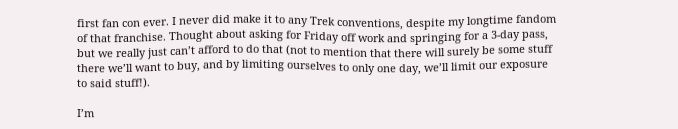first fan con ever. I never did make it to any Trek conventions, despite my longtime fandom of that franchise. Thought about asking for Friday off work and springing for a 3-day pass, but we really just can’t afford to do that (not to mention that there will surely be some stuff there we’ll want to buy, and by limiting ourselves to only one day, we’ll limit our exposure to said stuff!).

I’m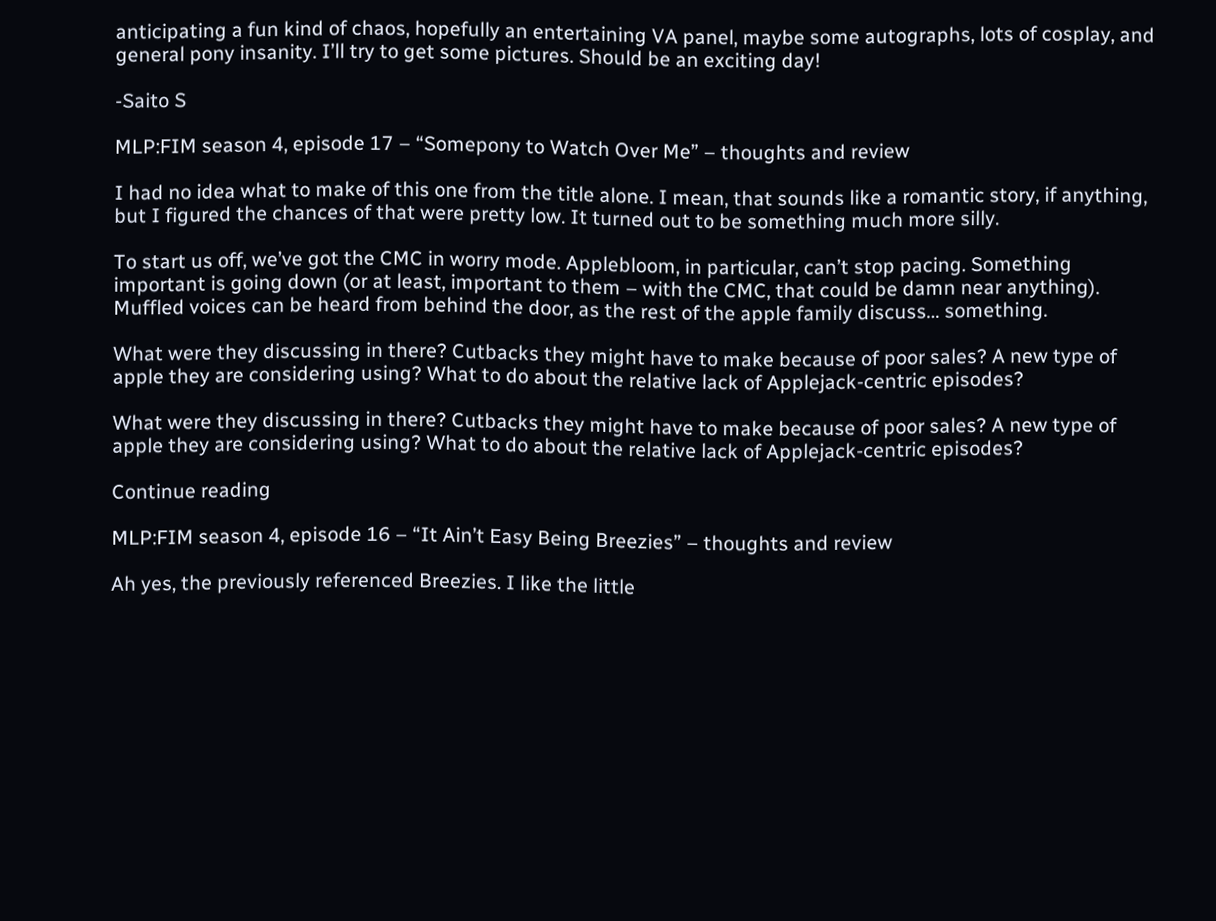anticipating a fun kind of chaos, hopefully an entertaining VA panel, maybe some autographs, lots of cosplay, and general pony insanity. I’ll try to get some pictures. Should be an exciting day!

-Saito S

MLP:FIM season 4, episode 17 – “Somepony to Watch Over Me” – thoughts and review

I had no idea what to make of this one from the title alone. I mean, that sounds like a romantic story, if anything, but I figured the chances of that were pretty low. It turned out to be something much more silly.

To start us off, we’ve got the CMC in worry mode. Applebloom, in particular, can’t stop pacing. Something important is going down (or at least, important to them – with the CMC, that could be damn near anything). Muffled voices can be heard from behind the door, as the rest of the apple family discuss… something.

What were they discussing in there? Cutbacks they might have to make because of poor sales? A new type of apple they are considering using? What to do about the relative lack of Applejack-centric episodes?

What were they discussing in there? Cutbacks they might have to make because of poor sales? A new type of apple they are considering using? What to do about the relative lack of Applejack-centric episodes?

Continue reading

MLP:FIM season 4, episode 16 – “It Ain’t Easy Being Breezies” – thoughts and review

Ah yes, the previously referenced Breezies. I like the little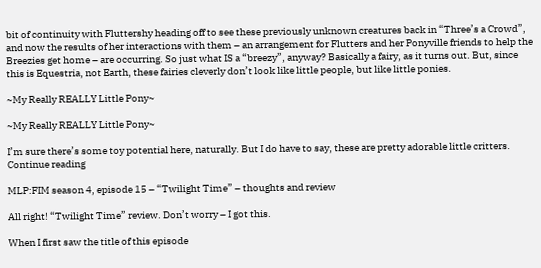bit of continuity with Fluttershy heading off to see these previously unknown creatures back in “Three’s a Crowd”, and now the results of her interactions with them – an arrangement for Flutters and her Ponyville friends to help the Breezies get home – are occurring. So just what IS a “breezy”, anyway? Basically a fairy, as it turns out. But, since this is Equestria, not Earth, these fairies cleverly don’t look like little people, but like little ponies.

~My Really REALLY Little Pony~

~My Really REALLY Little Pony~

I’m sure there’s some toy potential here, naturally. But I do have to say, these are pretty adorable little critters. Continue reading

MLP:FIM season 4, episode 15 – “Twilight Time” – thoughts and review

All right! “Twilight Time” review. Don’t worry – I got this.

When I first saw the title of this episode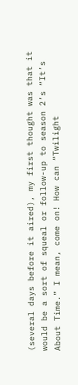(several days before it aired), my first thought was that it would be a sort of squeal or follow-up to season 2’s “It’s About Time.” I mean, come on! How can “Twilight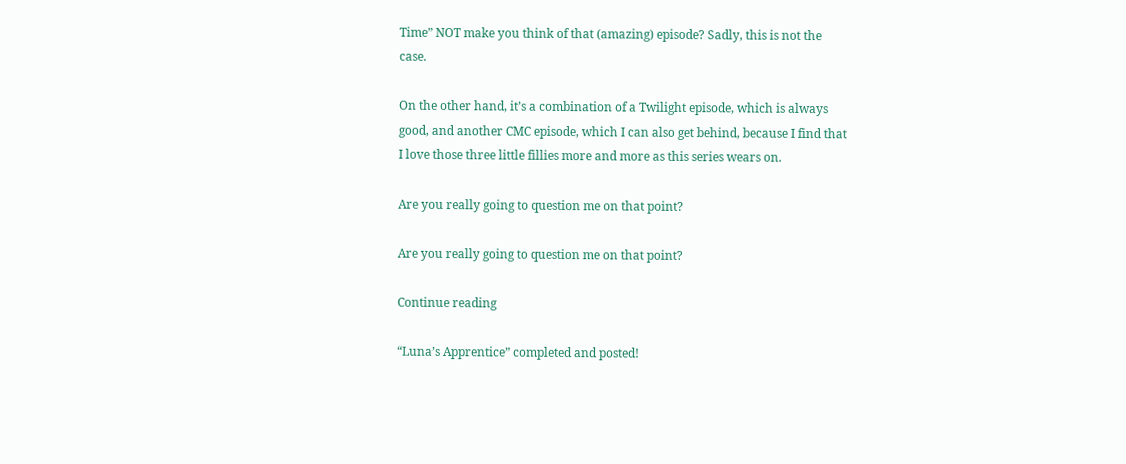Time” NOT make you think of that (amazing) episode? Sadly, this is not the case.

On the other hand, it’s a combination of a Twilight episode, which is always good, and another CMC episode, which I can also get behind, because I find that I love those three little fillies more and more as this series wears on.

Are you really going to question me on that point?

Are you really going to question me on that point?

Continue reading

“Luna’s Apprentice” completed and posted!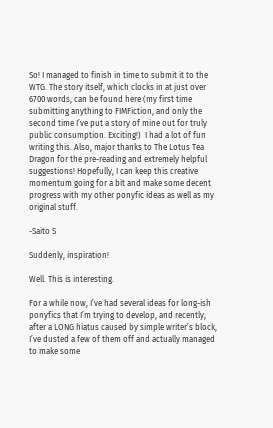So! I managed to finish in time to submit it to the WTG. The story itself, which clocks in at just over 6700 words, can be found here (my first time submitting anything to FIMFiction, and only the second time I’ve put a story of mine out for truly public consumption. Exciting!)  I had a lot of fun writing this. Also, major thanks to The Lotus Tea Dragon for the pre-reading and extremely helpful suggestions! Hopefully, I can keep this creative momentum going for a bit and make some decent progress with my other ponyfic ideas as well as my original stuff.

-Saito S

Suddenly, inspiration!

Well. This is interesting.

For a while now, I’ve had several ideas for long-ish ponyfics that I’m trying to develop, and recently, after a LONG hiatus caused by simple writer’s block, I’ve dusted a few of them off and actually managed to make some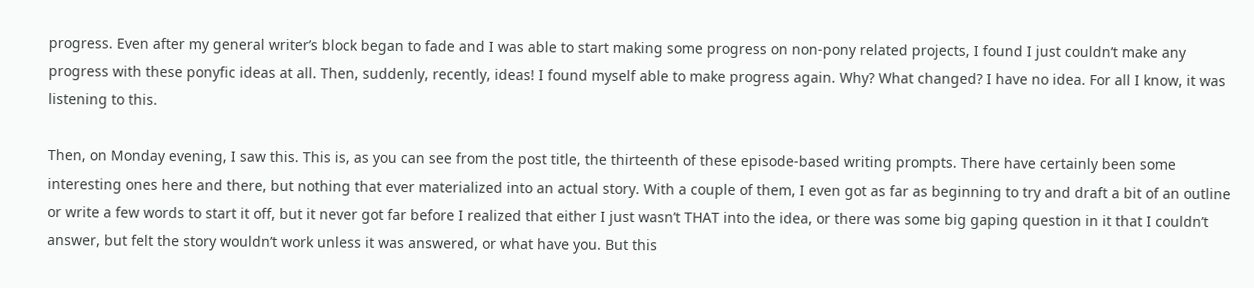progress. Even after my general writer’s block began to fade and I was able to start making some progress on non-pony related projects, I found I just couldn’t make any progress with these ponyfic ideas at all. Then, suddenly, recently, ideas! I found myself able to make progress again. Why? What changed? I have no idea. For all I know, it was listening to this.

Then, on Monday evening, I saw this. This is, as you can see from the post title, the thirteenth of these episode-based writing prompts. There have certainly been some interesting ones here and there, but nothing that ever materialized into an actual story. With a couple of them, I even got as far as beginning to try and draft a bit of an outline or write a few words to start it off, but it never got far before I realized that either I just wasn’t THAT into the idea, or there was some big gaping question in it that I couldn’t answer, but felt the story wouldn’t work unless it was answered, or what have you. But this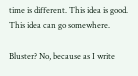time is different. This idea is good. This idea can go somewhere.

Bluster? No, because as I write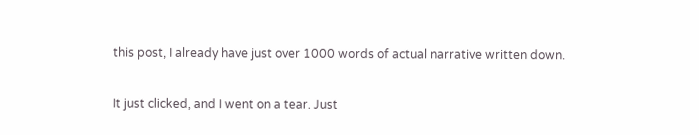this post, I already have just over 1000 words of actual narrative written down.

It just clicked, and I went on a tear. Just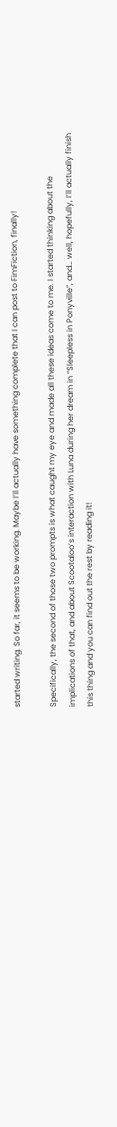started writing. So far, it seems to be working. Maybe I’ll actually have something complete that I can post to FimFiction, finally!

Specifically, the second of those two prompts is what caught my eye and made all these ideas come to me. I started thinking about the implications of that, and about Scootaloo’s interaction with Luna during her dream in “Sleepless in Ponyville”, and… well, hopefully, I’ll actually finish this thing and you can find out the rest by reading it!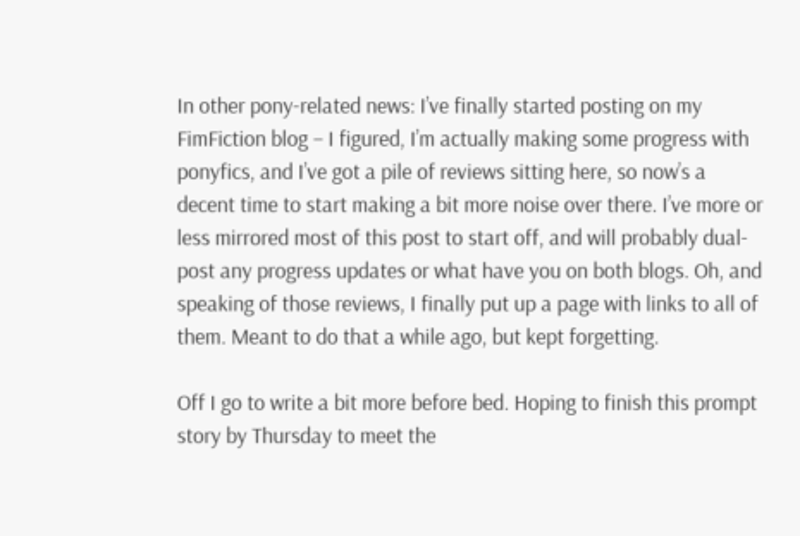In other pony-related news: I’ve finally started posting on my FimFiction blog – I figured, I’m actually making some progress with ponyfics, and I’ve got a pile of reviews sitting here, so now’s a decent time to start making a bit more noise over there. I’ve more or less mirrored most of this post to start off, and will probably dual-post any progress updates or what have you on both blogs. Oh, and speaking of those reviews, I finally put up a page with links to all of them. Meant to do that a while ago, but kept forgetting.

Off I go to write a bit more before bed. Hoping to finish this prompt story by Thursday to meet the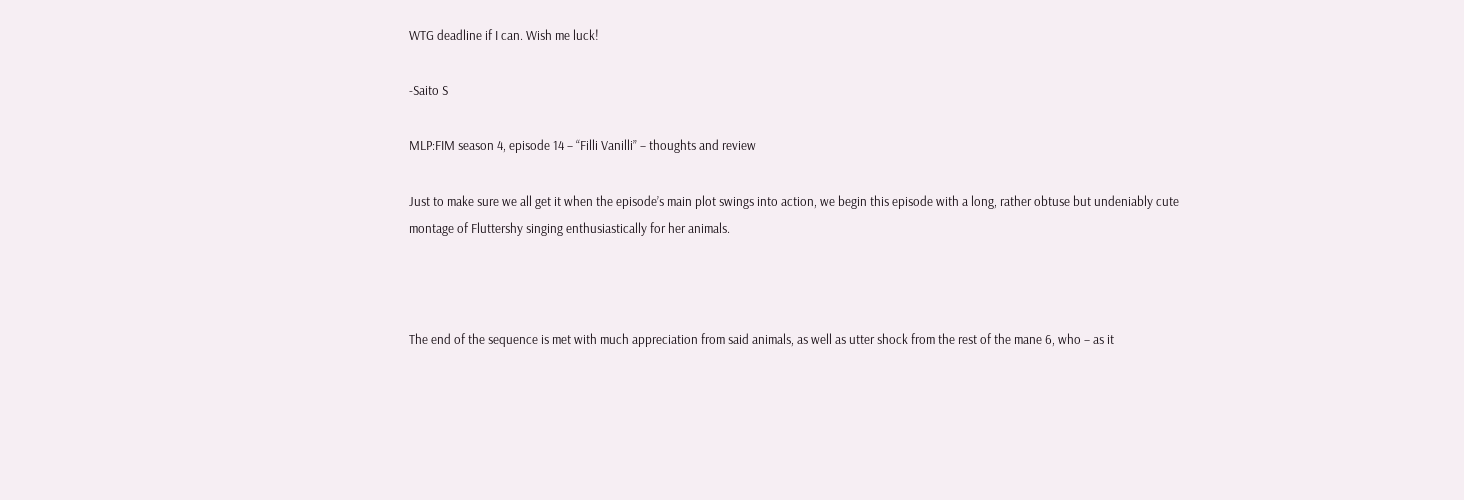WTG deadline if I can. Wish me luck!

-Saito S

MLP:FIM season 4, episode 14 – “Filli Vanilli” – thoughts and review

Just to make sure we all get it when the episode’s main plot swings into action, we begin this episode with a long, rather obtuse but undeniably cute montage of Fluttershy singing enthusiastically for her animals.



The end of the sequence is met with much appreciation from said animals, as well as utter shock from the rest of the mane 6, who – as it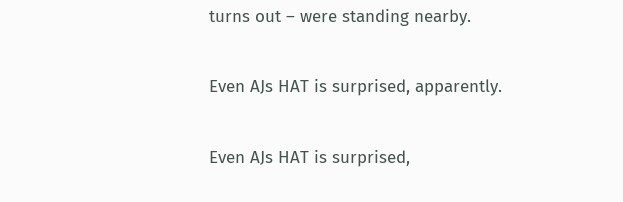turns out – were standing nearby.

Even AJs HAT is surprised, apparently.

Even AJs HAT is surprised,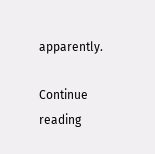apparently.

Continue reading